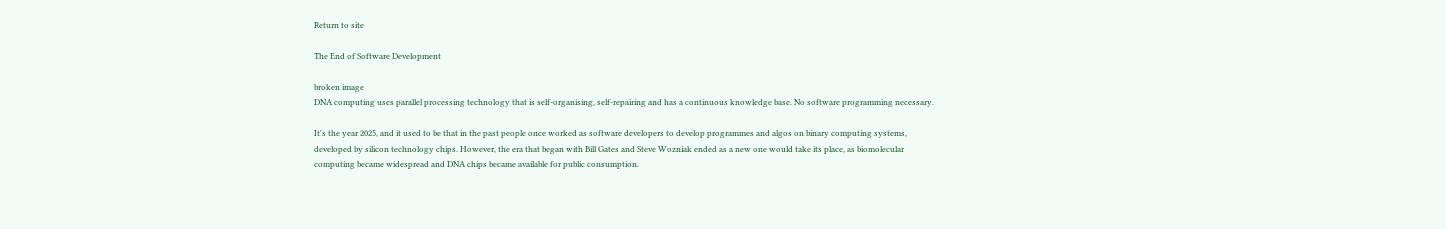Return to site

The End of Software Development

broken image
DNA computing uses parallel processing technology that is self-organising, self-repairing and has a continuous knowledge base. No software programming necessary.

It's the year 2025, and it used to be that in the past people once worked as software developers to develop programmes and algos on binary computing systems, developed by silicon technology chips. However, the era that began with Bill Gates and Steve Wozniak ended as a new one would take its place, as biomolecular computing became widespread and DNA chips became available for public consumption.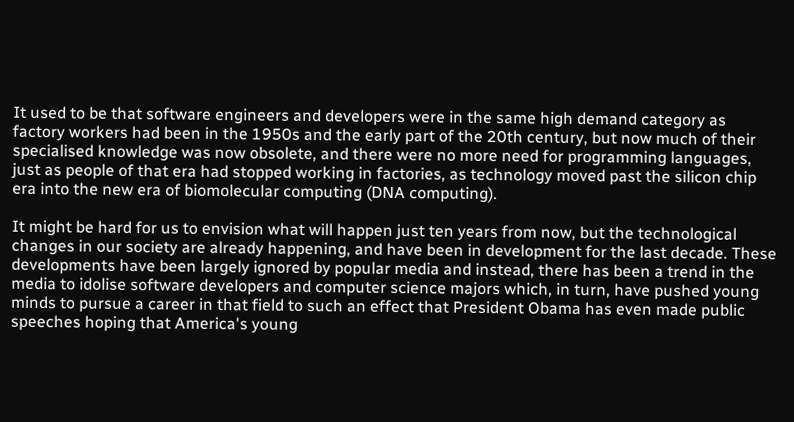It used to be that software engineers and developers were in the same high demand category as factory workers had been in the 1950s and the early part of the 20th century, but now much of their specialised knowledge was now obsolete, and there were no more need for programming languages, just as people of that era had stopped working in factories, as technology moved past the silicon chip era into the new era of biomolecular computing (DNA computing).

It might be hard for us to envision what will happen just ten years from now, but the technological changes in our society are already happening, and have been in development for the last decade. These developments have been largely ignored by popular media and instead, there has been a trend in the media to idolise software developers and computer science majors which, in turn, have pushed young minds to pursue a career in that field to such an effect that President Obama has even made public speeches hoping that America's young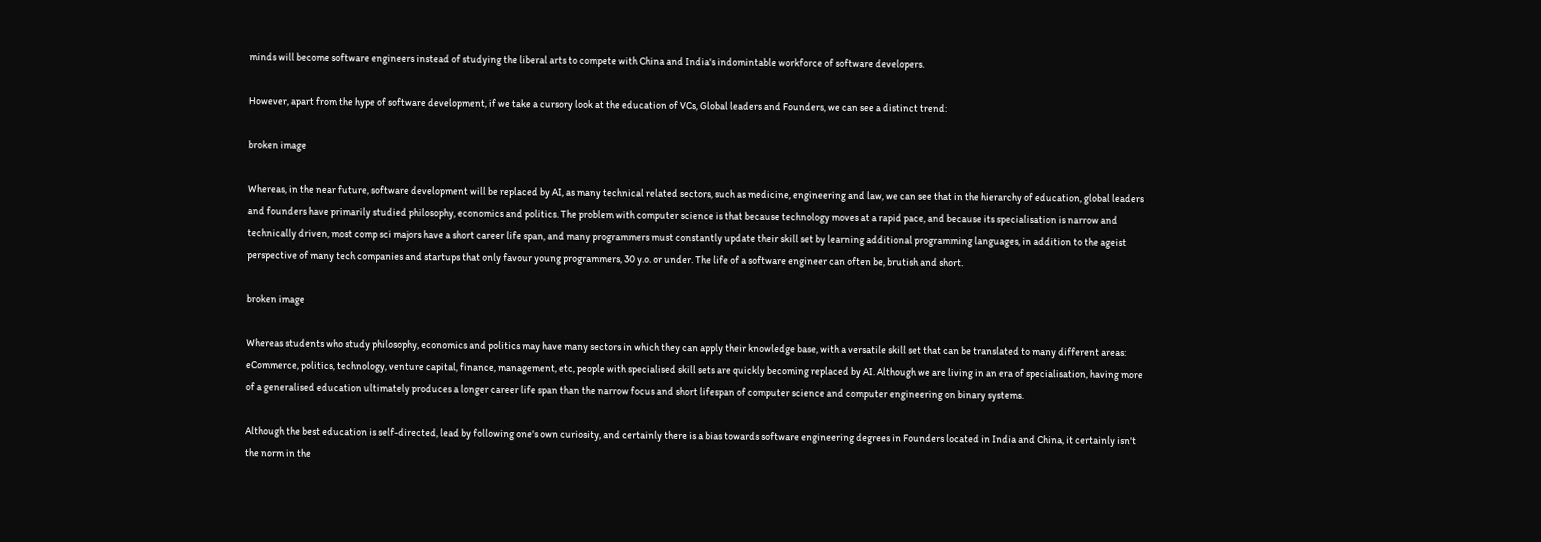minds will become software engineers instead of studying the liberal arts to compete with China and India's indomintable workforce of software developers.

However, apart from the hype of software development, if we take a cursory look at the education of VCs, Global leaders and Founders, we can see a distinct trend:

broken image

Whereas, in the near future, software development will be replaced by AI, as many technical related sectors, such as medicine, engineering and law, we can see that in the hierarchy of education, global leaders and founders have primarily studied philosophy, economics and politics. The problem with computer science is that because technology moves at a rapid pace, and because its specialisation is narrow and technically driven, most comp sci majors have a short career life span, and many programmers must constantly update their skill set by learning additional programming languages, in addition to the ageist perspective of many tech companies and startups that only favour young programmers, 30 y.o. or under. The life of a software engineer can often be, brutish and short.

broken image

Whereas students who study philosophy, economics and politics may have many sectors in which they can apply their knowledge base, with a versatile skill set that can be translated to many different areas: eCommerce, politics, technology, venture capital, finance, management, etc, people with specialised skill sets are quickly becoming replaced by AI. Although we are living in an era of specialisation, having more of a generalised education ultimately produces a longer career life span than the narrow focus and short lifespan of computer science and computer engineering on binary systems.

Although the best education is self-directed, lead by following one's own curiosity, and certainly there is a bias towards software engineering degrees in Founders located in India and China, it certainly isn't the norm in the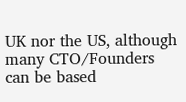UK nor the US, although many CTO/Founders can be based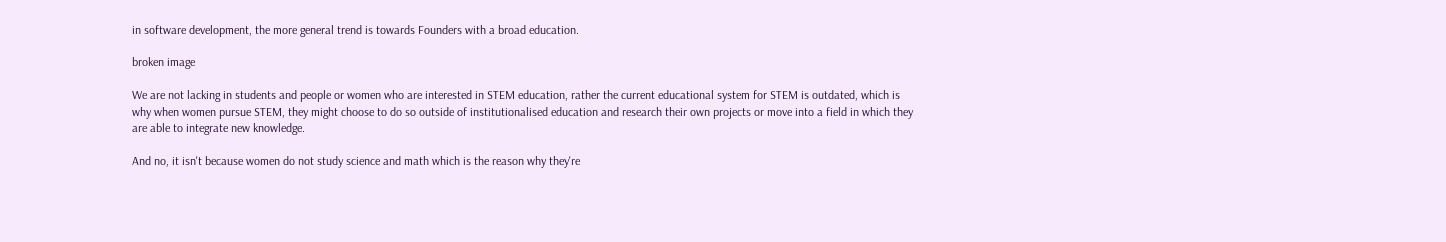in software development, the more general trend is towards Founders with a broad education.

broken image

We are not lacking in students and people or women who are interested in STEM education, rather the current educational system for STEM is outdated, which is why when women pursue STEM, they might choose to do so outside of institutionalised education and research their own projects or move into a field in which they are able to integrate new knowledge.

And no, it isn't because women do not study science and math which is the reason why they're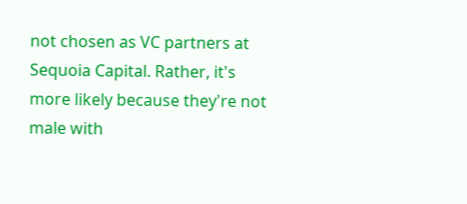not chosen as VC partners at Sequoia Capital. Rather, it's more likely because they're not male with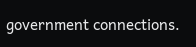government connections.